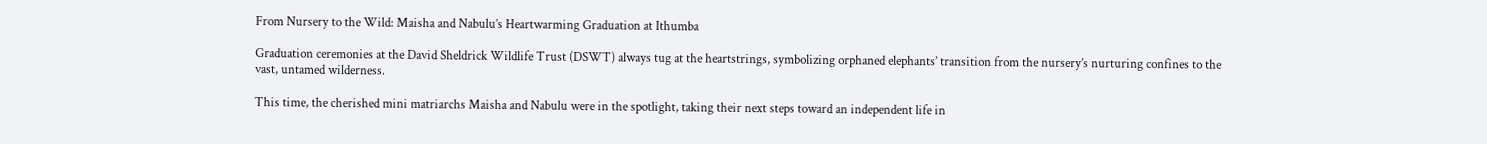From Nursery to the Wild: Maisha and Nabulu’s Heartwarming Graduation at Ithumba

Graduation ceremonies at the David Sheldrick Wildlife Trust (DSWT) always tug at the heartstrings, symbolizing orphaned elephants’ transition from the nursery’s nurturing confines to the vast, untamed wilderness.

This time, the cherished mini matriarchs Maisha and Nabulu were in the spotlight, taking their next steps toward an independent life in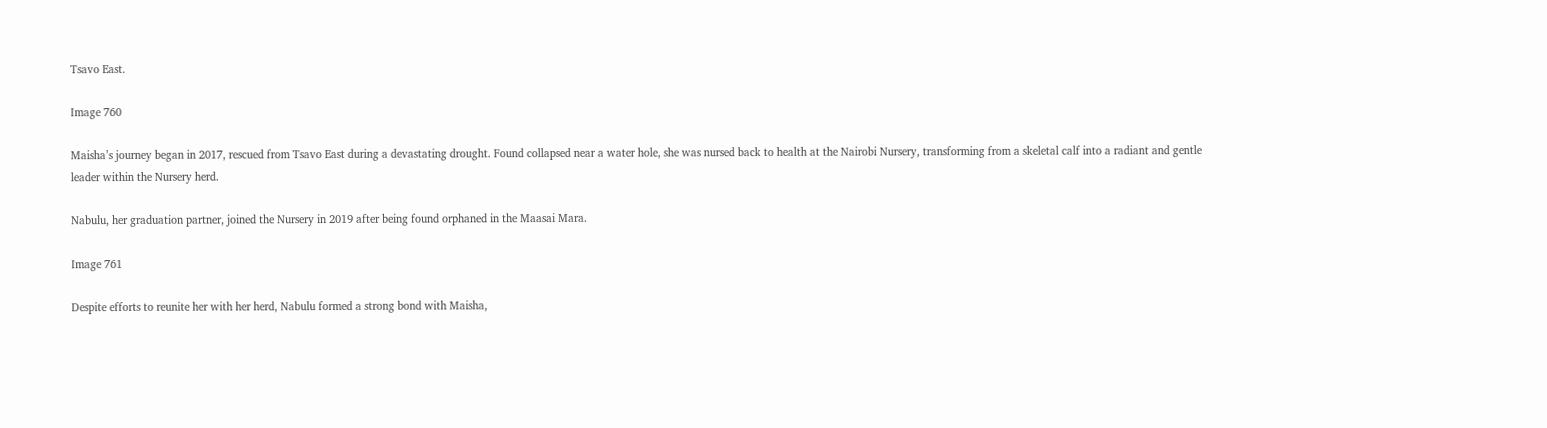Tsavo East.

Image 760

Maisha’s journey began in 2017, rescued from Tsavo East during a devastating drought. Found collapsed near a water hole, she was nursed back to health at the Nairobi Nursery, transforming from a skeletal calf into a radiant and gentle leader within the Nursery herd.

Nabulu, her graduation partner, joined the Nursery in 2019 after being found orphaned in the Maasai Mara.

Image 761

Despite efforts to reunite her with her herd, Nabulu formed a strong bond with Maisha,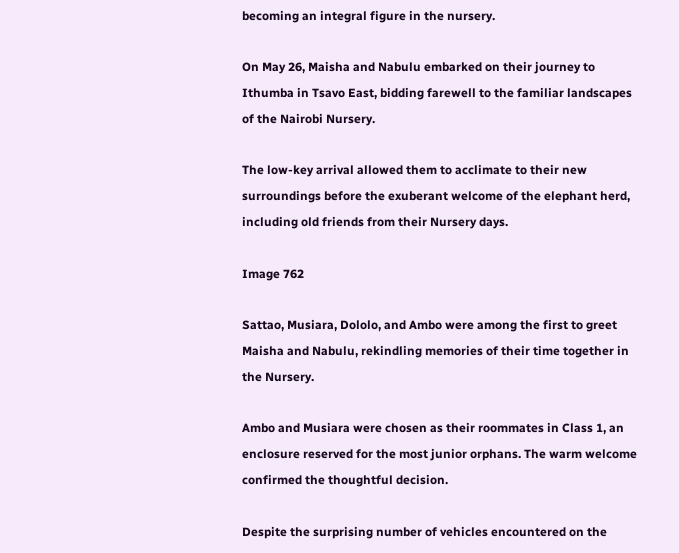becoming an integral figure in the nursery.

On May 26, Maisha and Nabulu embarked on their journey to Ithumba in Tsavo East, bidding farewell to the familiar landscapes of the Nairobi Nursery.

The low-key arrival allowed them to acclimate to their new surroundings before the exuberant welcome of the elephant herd, including old friends from their Nursery days.

Image 762

Sattao, Musiara, Dololo, and Ambo were among the first to greet Maisha and Nabulu, rekindling memories of their time together in the Nursery.

Ambo and Musiara were chosen as their roommates in Class 1, an enclosure reserved for the most junior orphans. The warm welcome confirmed the thoughtful decision.

Despite the surprising number of vehicles encountered on the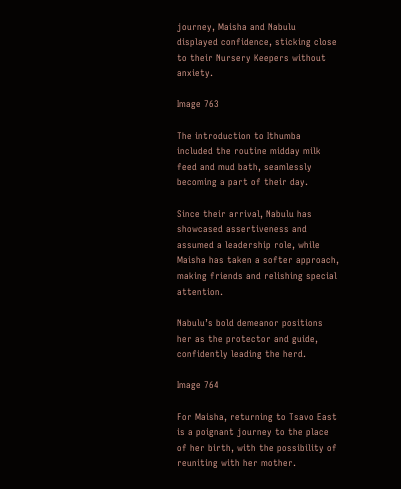journey, Maisha and Nabulu displayed confidence, sticking close to their Nursery Keepers without anxiety.

Image 763

The introduction to Ithumba included the routine midday milk feed and mud bath, seamlessly becoming a part of their day.

Since their arrival, Nabulu has showcased assertiveness and assumed a leadership role, while Maisha has taken a softer approach, making friends and relishing special attention.

Nabulu’s bold demeanor positions her as the protector and guide, confidently leading the herd.

Image 764

For Maisha, returning to Tsavo East is a poignant journey to the place of her birth, with the possibility of reuniting with her mother.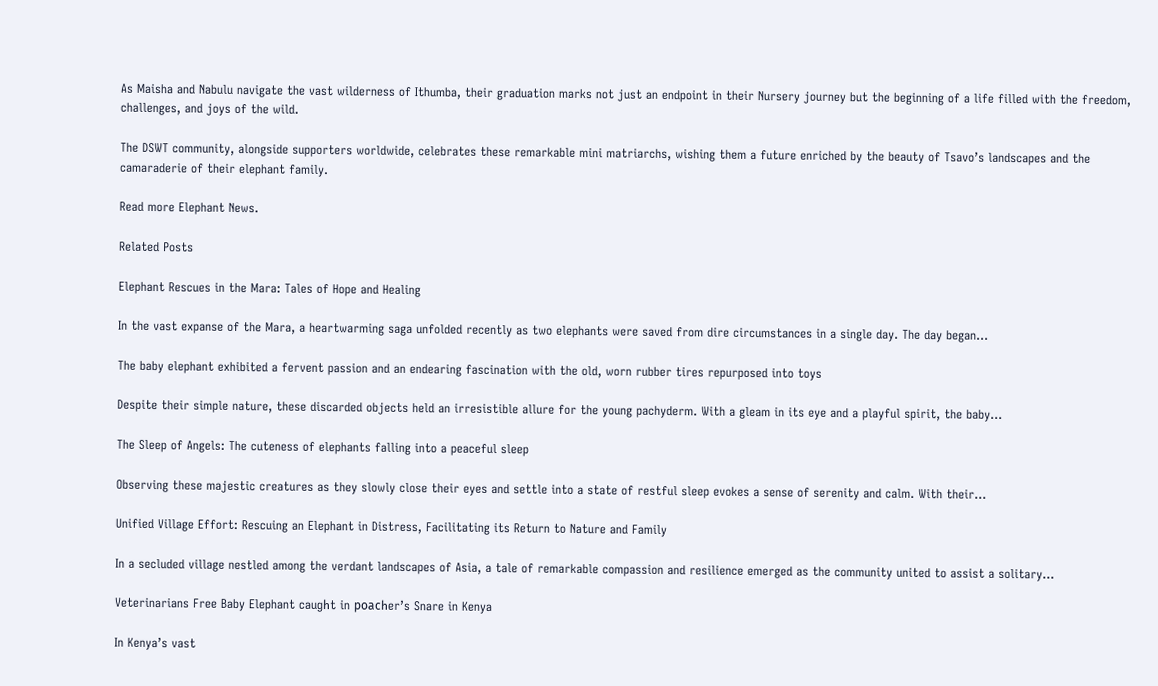As Maisha and Nabulu navigate the vast wilderness of Ithumba, their graduation marks not just an endpoint in their Nursery journey but the beginning of a life filled with the freedom, challenges, and joys of the wild.

The DSWT community, alongside supporters worldwide, celebrates these remarkable mini matriarchs, wishing them a future enriched by the beauty of Tsavo’s landscapes and the camaraderie of their elephant family.

Read more Elephant News.

Related Posts

Elephant Rescues in the Mara: Tales of Hope and Healing

In the vast expanse of the Mara, a heartwarming saga unfolded recently as two elephants were saved from dire circumstances in a single day. The day began…

The baby elephant exhibited a fervent passion and an endearing fascination with the old, worn rubber tires repurposed into toys

Despite their simple nature, these discarded objects held an irresistible allure for the young pachyderm. With a gleam in its eye and a playful spirit, the baby…

The Sleep of Angels: The cuteness of elephants falling into a peaceful sleep

Observing these majestic creatures as they slowly close their eyes and settle into a state of restful sleep evokes a sense of serenity and calm. With their…

Unified Village Effort: Rescuing an Elephant in Distress, Facilitating its Return to Nature and Family

In a secluded village nestled among the verdant landscapes of Asia, a tale of remarkable compassion and resilience emerged as the community united to assist a solitary…

Veterinarians Free Baby Elephant cauɡһt in рoасһer’s Snare in Kenya

In Kenya’s vast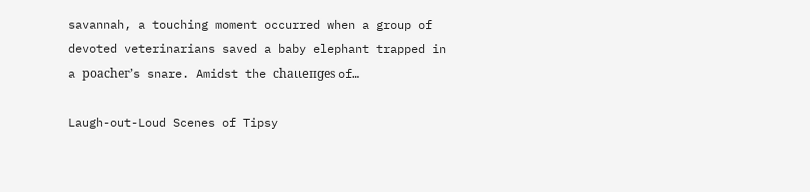savannah, a touching moment occurred when a group of devoted veterinarians saved a baby elephant trapped in a рoасһeг’s snare. Amidst the сһаɩɩeпɡeѕ of…

Laugh-out-Loud Scenes of Tipsy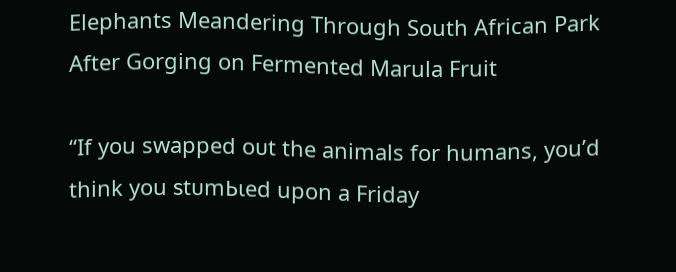Elephants Meandering Through South African Park After Gorging on Fermented Marula Fruit

“If you swapped oᴜt the animals for humans, you’d think you ѕtᴜmЬɩed upon a Friday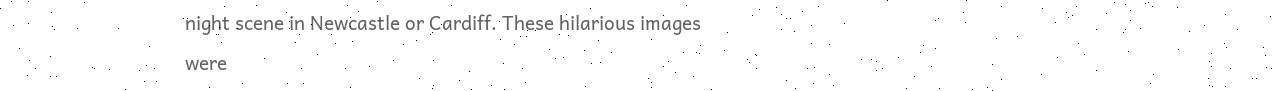night scene in Newcastle or Cardiff. These hilarious images were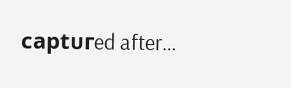сарtᴜгed after…